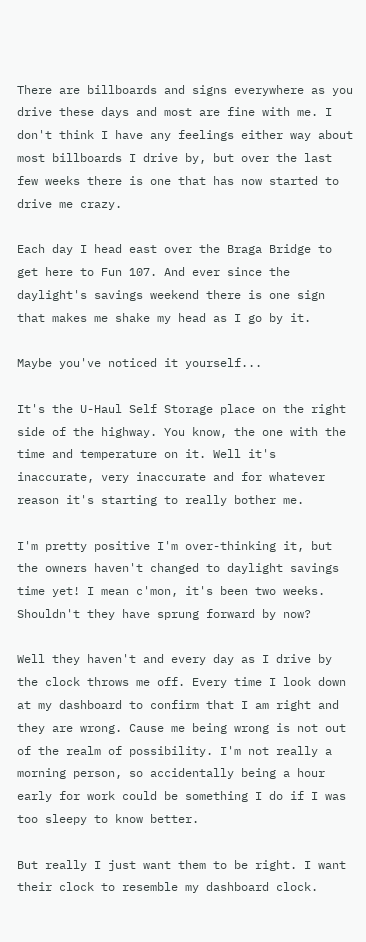There are billboards and signs everywhere as you drive these days and most are fine with me. I don't think I have any feelings either way about most billboards I drive by, but over the last few weeks there is one that has now started to drive me crazy.

Each day I head east over the Braga Bridge to get here to Fun 107. And ever since the daylight's savings weekend there is one sign that makes me shake my head as I go by it.

Maybe you've noticed it yourself...

It's the U-Haul Self Storage place on the right side of the highway. You know, the one with the time and temperature on it. Well it's inaccurate, very inaccurate and for whatever reason it's starting to really bother me.

I'm pretty positive I'm over-thinking it, but the owners haven't changed to daylight savings time yet! I mean c'mon, it's been two weeks. Shouldn't they have sprung forward by now?

Well they haven't and every day as I drive by the clock throws me off. Every time I look down at my dashboard to confirm that I am right and they are wrong. Cause me being wrong is not out of the realm of possibility. I'm not really a morning person, so accidentally being a hour early for work could be something I do if I was too sleepy to know better.

But really I just want them to be right. I want their clock to resemble my dashboard clock.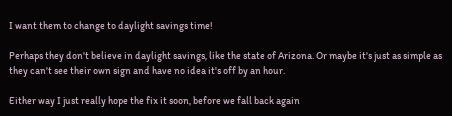I want them to change to daylight savings time!

Perhaps they don't believe in daylight savings, like the state of Arizona. Or maybe it's just as simple as they can't see their own sign and have no idea it's off by an hour.

Either way I just really hope the fix it soon, before we fall back again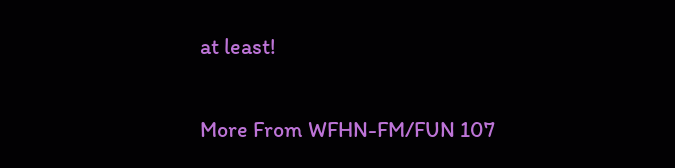at least!

More From WFHN-FM/FUN 107